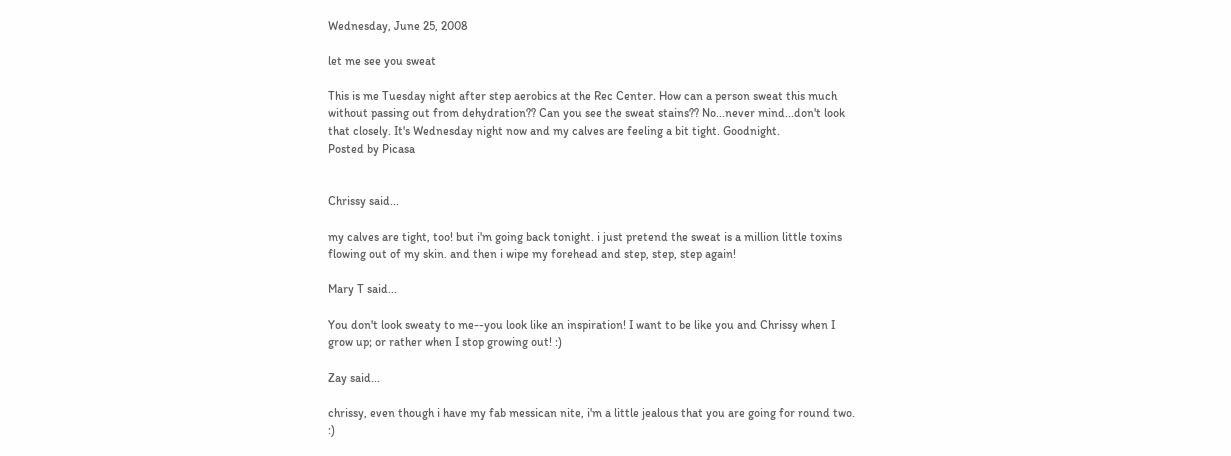Wednesday, June 25, 2008

let me see you sweat

This is me Tuesday night after step aerobics at the Rec Center. How can a person sweat this much without passing out from dehydration?? Can you see the sweat stains?? No...never mind...don't look that closely. It's Wednesday night now and my calves are feeling a bit tight. Goodnight.
Posted by Picasa


Chrissy said...

my calves are tight, too! but i'm going back tonight. i just pretend the sweat is a million little toxins flowing out of my skin. and then i wipe my forehead and step, step, step again!

Mary T said...

You don't look sweaty to me--you look like an inspiration! I want to be like you and Chrissy when I grow up; or rather when I stop growing out! :)

Zay said...

chrissy, even though i have my fab messican nite, i'm a little jealous that you are going for round two. :)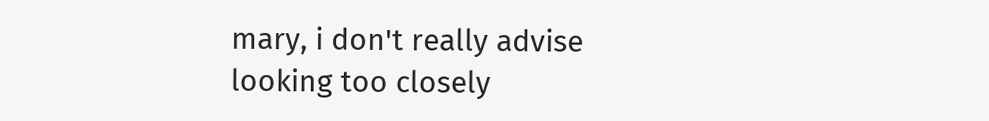mary, i don't really advise looking too closely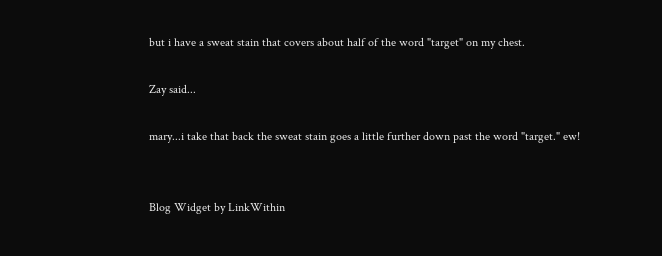but i have a sweat stain that covers about half of the word "target" on my chest.

Zay said...

mary...i take that back the sweat stain goes a little further down past the word "target." ew!


Blog Widget by LinkWithin